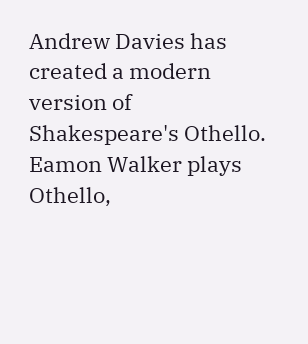Andrew Davies has created a modern version of Shakespeare's Othello.   Eamon Walker plays Othello,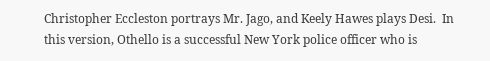Christopher Eccleston portrays Mr. Jago, and Keely Hawes plays Desi.  In this version, Othello is a successful New York police officer who is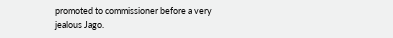promoted to commissioner before a very jealous Jago.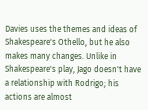Davies uses the themes and ideas of Shakespeare's Othello, but he also makes many changes. Unlike in Shakespeare's play, Jago doesn't have a relationship with Rodrigo; his actions are almost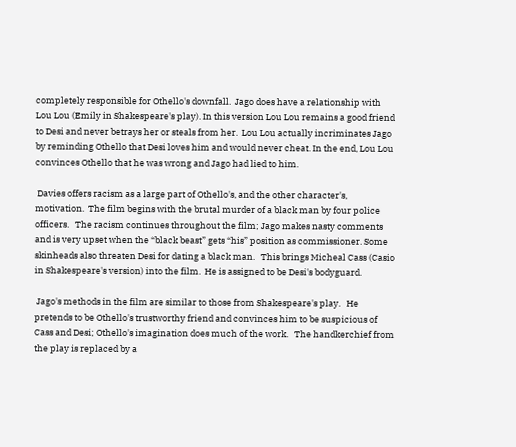completely responsible for Othello's downfall.  Jago does have a relationship with Lou Lou (Emily in Shakespeare's play). In this version Lou Lou remains a good friend to Desi and never betrays her or steals from her.  Lou Lou actually incriminates Jago by reminding Othello that Desi loves him and would never cheat. In the end, Lou Lou convinces Othello that he was wrong and Jago had lied to him.

 Davies offers racism as a large part of Othello's, and the other character's, motivation.  The film begins with the brutal murder of a black man by four police officers.   The racism continues throughout the film; Jago makes nasty comments and is very upset when the “black beast” gets “his” position as commissioner. Some skinheads also threaten Desi for dating a black man.   This brings Micheal Cass (Casio in Shakespeare's version) into the film.  He is assigned to be Desi's bodyguard.

 Jago's methods in the film are similar to those from Shakespeare's play.   He pretends to be Othello's trustworthy friend and convinces him to be suspicious of Cass and Desi; Othello's imagination does much of the work.   The handkerchief from the play is replaced by a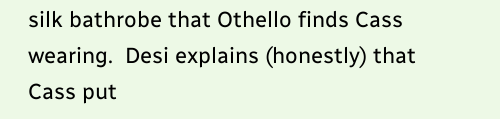silk bathrobe that Othello finds Cass wearing.  Desi explains (honestly) that Cass put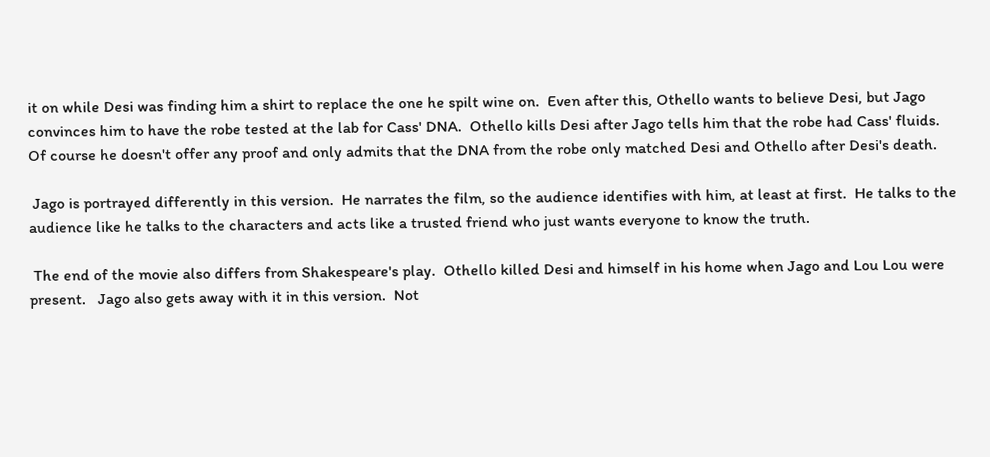it on while Desi was finding him a shirt to replace the one he spilt wine on.  Even after this, Othello wants to believe Desi, but Jago convinces him to have the robe tested at the lab for Cass' DNA.  Othello kills Desi after Jago tells him that the robe had Cass' fluids.  Of course he doesn't offer any proof and only admits that the DNA from the robe only matched Desi and Othello after Desi's death.

 Jago is portrayed differently in this version.  He narrates the film, so the audience identifies with him, at least at first.  He talks to the audience like he talks to the characters and acts like a trusted friend who just wants everyone to know the truth.

 The end of the movie also differs from Shakespeare's play.  Othello killed Desi and himself in his home when Jago and Lou Lou were present.   Jago also gets away with it in this version.  Not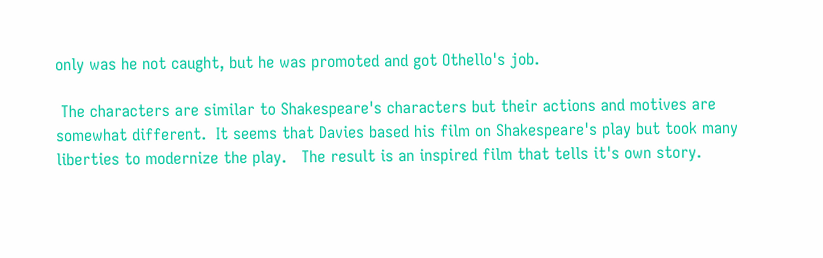only was he not caught, but he was promoted and got Othello's job.

 The characters are similar to Shakespeare's characters but their actions and motives are somewhat different.  It seems that Davies based his film on Shakespeare's play but took many liberties to modernize the play.   The result is an inspired film that tells it's own story.